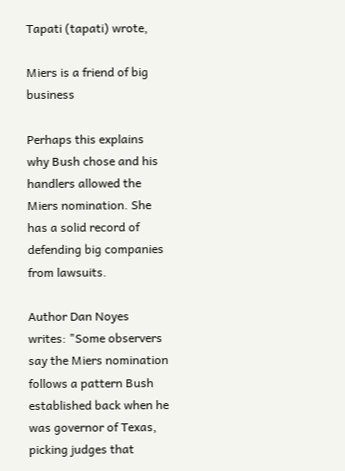Tapati (tapati) wrote,

Miers is a friend of big business

Perhaps this explains why Bush chose and his handlers allowed the Miers nomination. She has a solid record of defending big companies from lawsuits.

Author Dan Noyes writes: "Some observers say the Miers nomination follows a pattern Bush established back when he was governor of Texas, picking judges that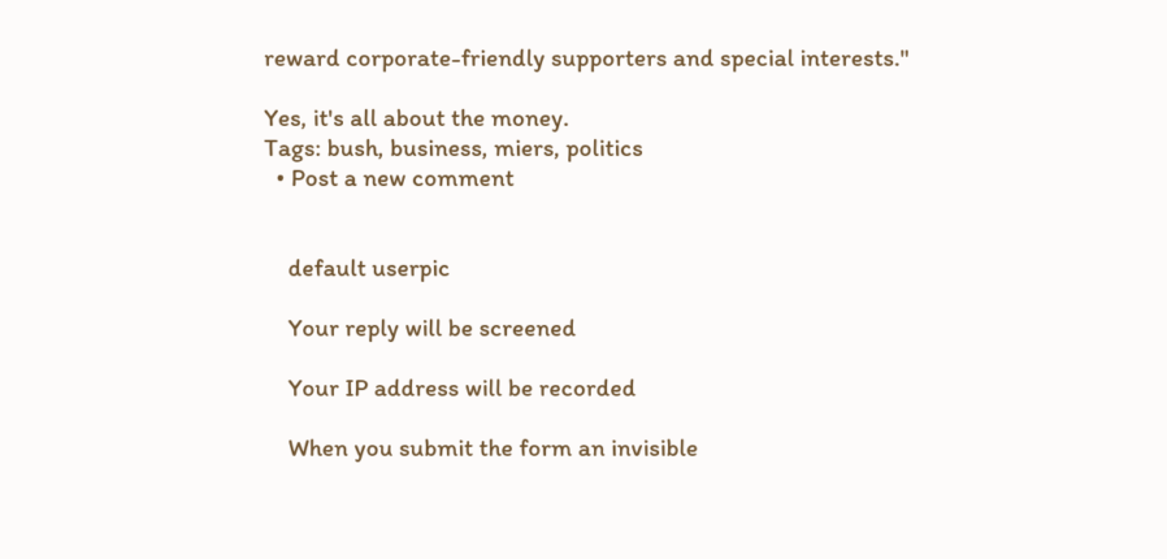reward corporate-friendly supporters and special interests."

Yes, it's all about the money.
Tags: bush, business, miers, politics
  • Post a new comment


    default userpic

    Your reply will be screened

    Your IP address will be recorded

    When you submit the form an invisible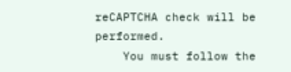reCAPTCHA check will be performed.
    You must follow the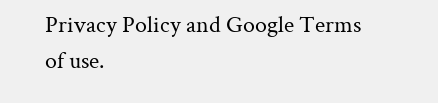Privacy Policy and Google Terms of use.